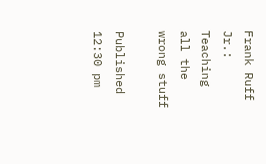Frank Ruff Jr.: Teaching all the wrong stuff

Published 12:30 pm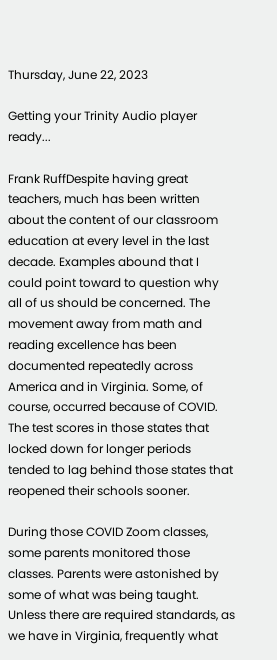Thursday, June 22, 2023

Getting your Trinity Audio player ready...

Frank RuffDespite having great teachers, much has been written about the content of our classroom education at every level in the last decade. Examples abound that I could point toward to question why all of us should be concerned. The movement away from math and reading excellence has been documented repeatedly across America and in Virginia. Some, of course, occurred because of COVID. The test scores in those states that locked down for longer periods tended to lag behind those states that reopened their schools sooner.

During those COVID Zoom classes, some parents monitored those classes. Parents were astonished by some of what was being taught. Unless there are required standards, as we have in Virginia, frequently what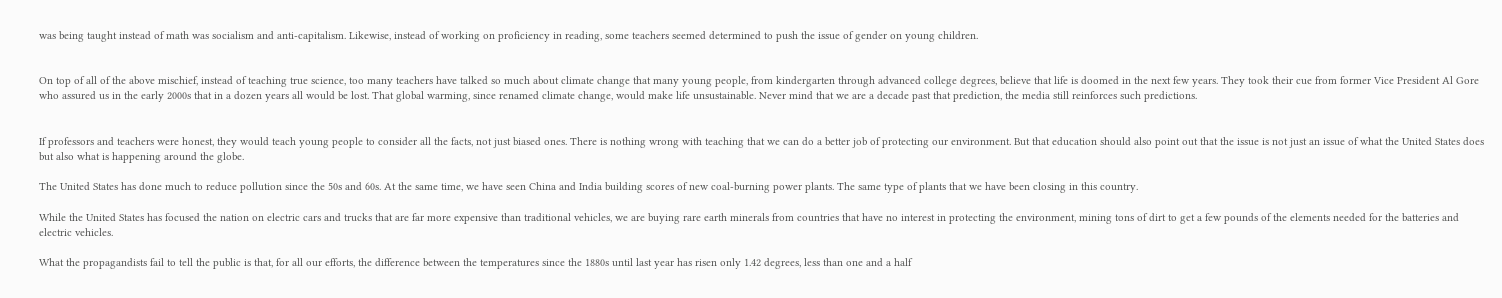was being taught instead of math was socialism and anti-capitalism. Likewise, instead of working on proficiency in reading, some teachers seemed determined to push the issue of gender on young children.


On top of all of the above mischief, instead of teaching true science, too many teachers have talked so much about climate change that many young people, from kindergarten through advanced college degrees, believe that life is doomed in the next few years. They took their cue from former Vice President Al Gore who assured us in the early 2000s that in a dozen years all would be lost. That global warming, since renamed climate change, would make life unsustainable. Never mind that we are a decade past that prediction, the media still reinforces such predictions.


If professors and teachers were honest, they would teach young people to consider all the facts, not just biased ones. There is nothing wrong with teaching that we can do a better job of protecting our environment. But that education should also point out that the issue is not just an issue of what the United States does but also what is happening around the globe.

The United States has done much to reduce pollution since the 50s and 60s. At the same time, we have seen China and India building scores of new coal-burning power plants. The same type of plants that we have been closing in this country.

While the United States has focused the nation on electric cars and trucks that are far more expensive than traditional vehicles, we are buying rare earth minerals from countries that have no interest in protecting the environment, mining tons of dirt to get a few pounds of the elements needed for the batteries and electric vehicles.

What the propagandists fail to tell the public is that, for all our efforts, the difference between the temperatures since the 1880s until last year has risen only 1.42 degrees, less than one and a half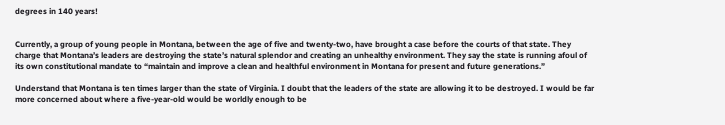degrees in 140 years!


Currently, a group of young people in Montana, between the age of five and twenty-two, have brought a case before the courts of that state. They charge that Montana’s leaders are destroying the state’s natural splendor and creating an unhealthy environment. They say the state is running afoul of its own constitutional mandate to “maintain and improve a clean and healthful environment in Montana for present and future generations.”

Understand that Montana is ten times larger than the state of Virginia. I doubt that the leaders of the state are allowing it to be destroyed. I would be far more concerned about where a five-year-old would be worldly enough to be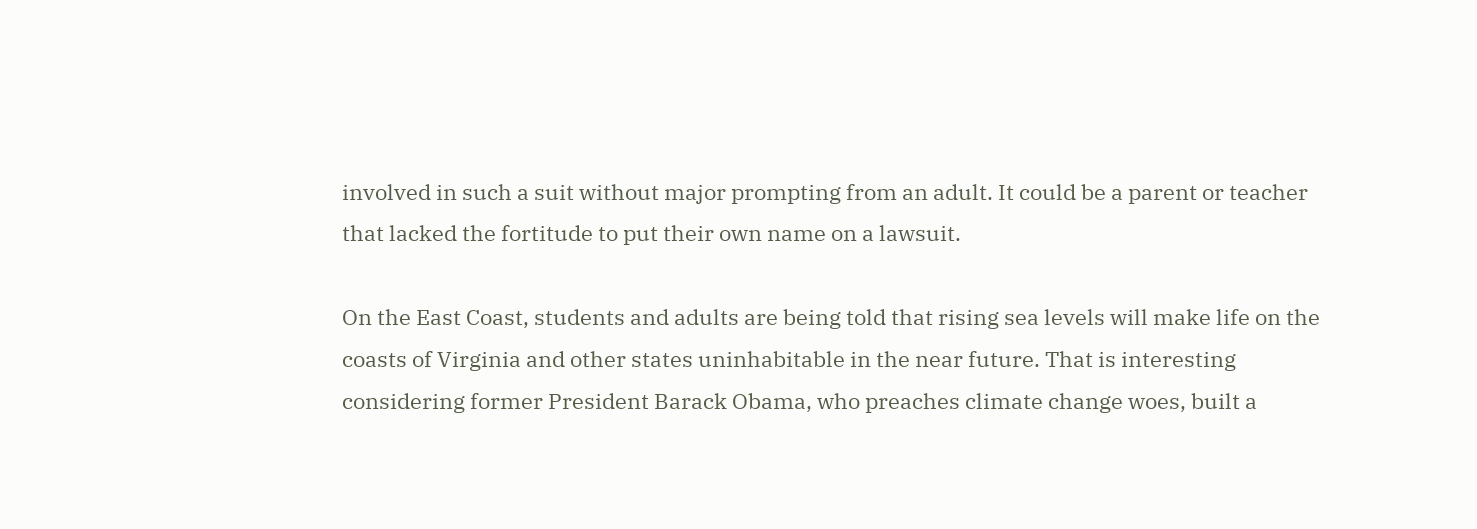involved in such a suit without major prompting from an adult. It could be a parent or teacher that lacked the fortitude to put their own name on a lawsuit.

On the East Coast, students and adults are being told that rising sea levels will make life on the coasts of Virginia and other states uninhabitable in the near future. That is interesting considering former President Barack Obama, who preaches climate change woes, built a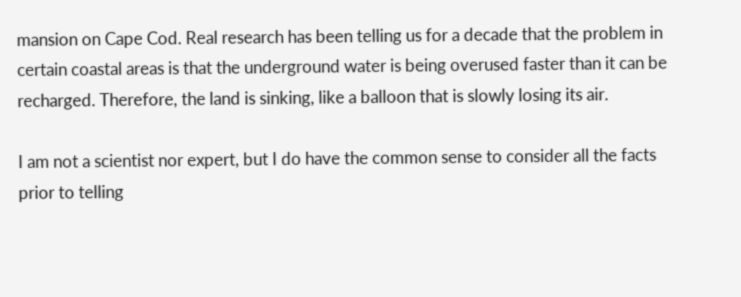mansion on Cape Cod. Real research has been telling us for a decade that the problem in certain coastal areas is that the underground water is being overused faster than it can be recharged. Therefore, the land is sinking, like a balloon that is slowly losing its air.

I am not a scientist nor expert, but I do have the common sense to consider all the facts prior to telling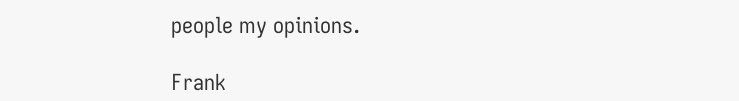people my opinions.

Frank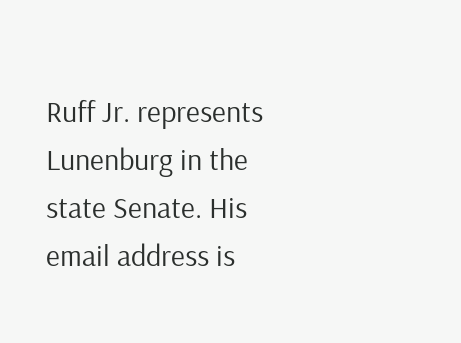Ruff Jr. represents Lunenburg in the state Senate. His email address is